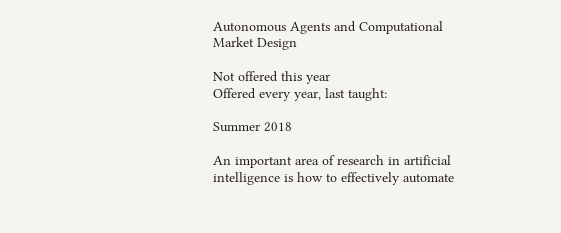Autonomous Agents and Computational Market Design

Not offered this year
Offered every year, last taught:

Summer 2018

An important area of research in artificial intelligence is how to effectively automate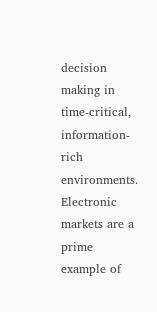decision making in time-critical, information-rich environments. Electronic markets are a prime example of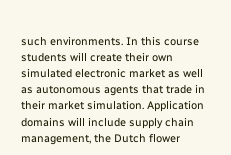such environments. In this course students will create their own simulated electronic market as well as autonomous agents that trade in their market simulation. Application domains will include supply chain management, the Dutch flower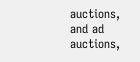auctions, and ad auctions,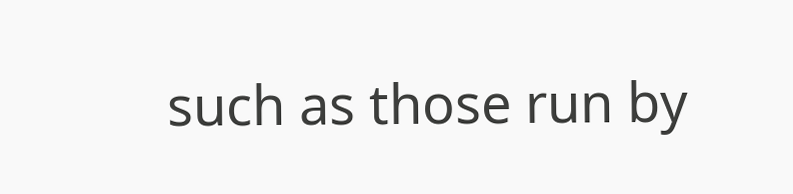such as those run by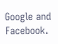Google and Facebook.